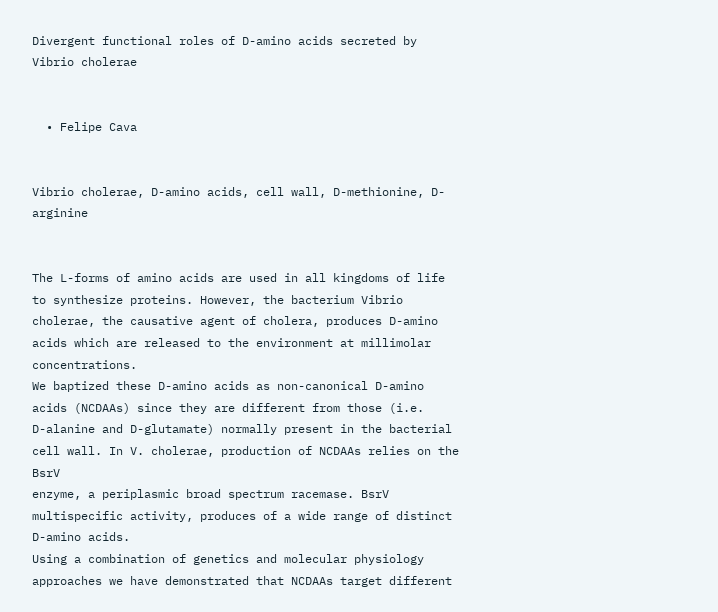Divergent functional roles of D-amino acids secreted by Vibrio cholerae


  • Felipe Cava


Vibrio cholerae, D-amino acids, cell wall, D-methionine, D-arginine


The L-forms of amino acids are used in all kingdoms of life to synthesize proteins. However, the bacterium Vibrio
cholerae, the causative agent of cholera, produces D-amino acids which are released to the environment at millimolar concentrations.
We baptized these D-amino acids as non-canonical D-amino acids (NCDAAs) since they are different from those (i.e.
D-alanine and D-glutamate) normally present in the bacterial cell wall. In V. cholerae, production of NCDAAs relies on the BsrV
enzyme, a periplasmic broad spectrum racemase. BsrV multispecific activity, produces of a wide range of distinct D-amino acids.
Using a combination of genetics and molecular physiology approaches we have demonstrated that NCDAAs target different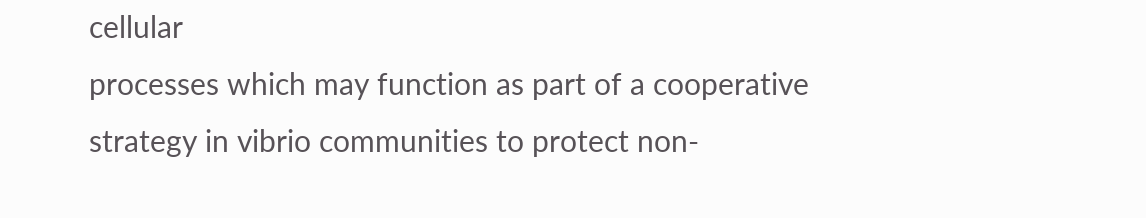cellular
processes which may function as part of a cooperative strategy in vibrio communities to protect non-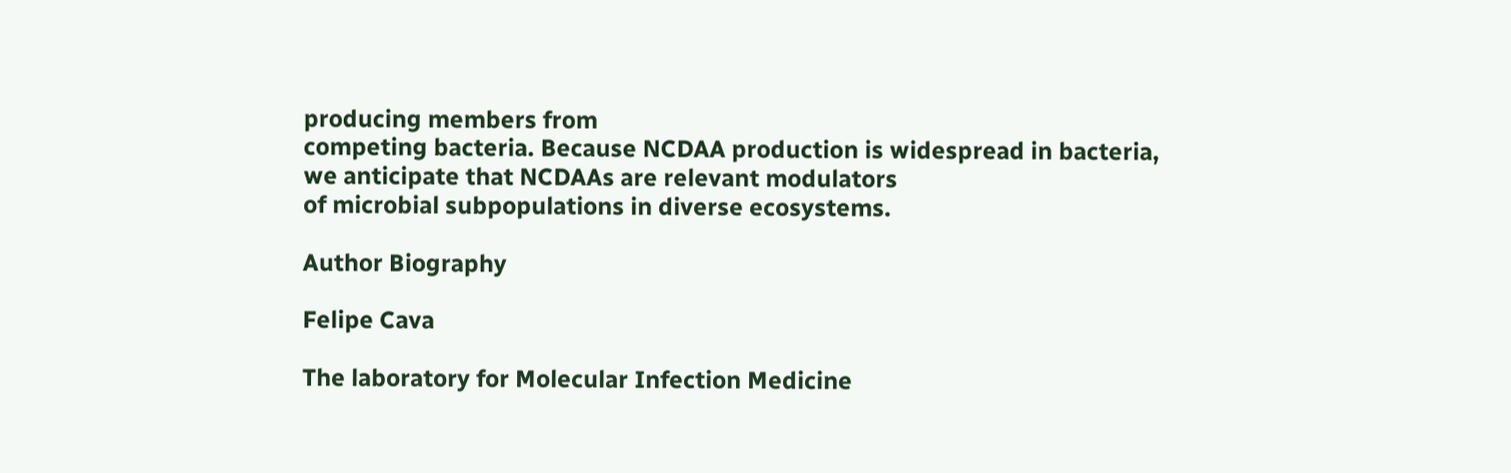producing members from
competing bacteria. Because NCDAA production is widespread in bacteria, we anticipate that NCDAAs are relevant modulators
of microbial subpopulations in diverse ecosystems.

Author Biography

Felipe Cava

The laboratory for Molecular Infection Medicine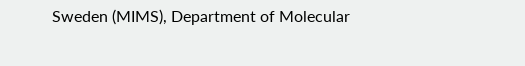Sweden (MIMS), Department of Molecular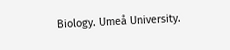Biology. Umeå University.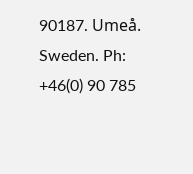90187. Umeå. Sweden. Ph: +46(0) 90 785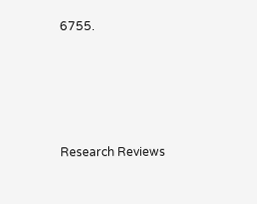6755.






Research Reviews